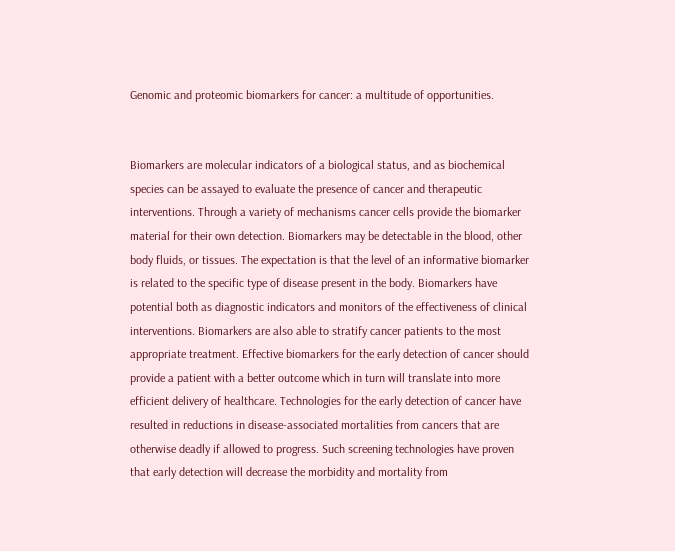Genomic and proteomic biomarkers for cancer: a multitude of opportunities.


Biomarkers are molecular indicators of a biological status, and as biochemical species can be assayed to evaluate the presence of cancer and therapeutic interventions. Through a variety of mechanisms cancer cells provide the biomarker material for their own detection. Biomarkers may be detectable in the blood, other body fluids, or tissues. The expectation is that the level of an informative biomarker is related to the specific type of disease present in the body. Biomarkers have potential both as diagnostic indicators and monitors of the effectiveness of clinical interventions. Biomarkers are also able to stratify cancer patients to the most appropriate treatment. Effective biomarkers for the early detection of cancer should provide a patient with a better outcome which in turn will translate into more efficient delivery of healthcare. Technologies for the early detection of cancer have resulted in reductions in disease-associated mortalities from cancers that are otherwise deadly if allowed to progress. Such screening technologies have proven that early detection will decrease the morbidity and mortality from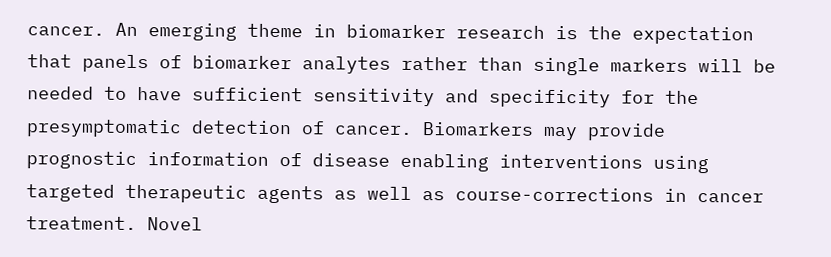cancer. An emerging theme in biomarker research is the expectation that panels of biomarker analytes rather than single markers will be needed to have sufficient sensitivity and specificity for the presymptomatic detection of cancer. Biomarkers may provide prognostic information of disease enabling interventions using targeted therapeutic agents as well as course-corrections in cancer treatment. Novel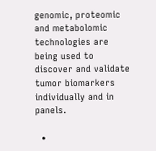genomic, proteomic and metabolomic technologies are being used to discover and validate tumor biomarkers individually and in panels.

  •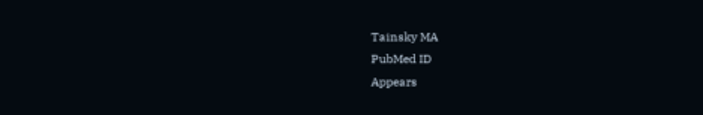Tainsky MA
PubMed ID
Appears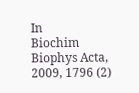In
Biochim Biophys Acta, 2009, 1796 (2)